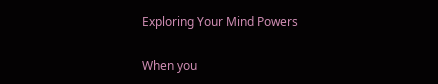Exploring Your Mind Powers

When you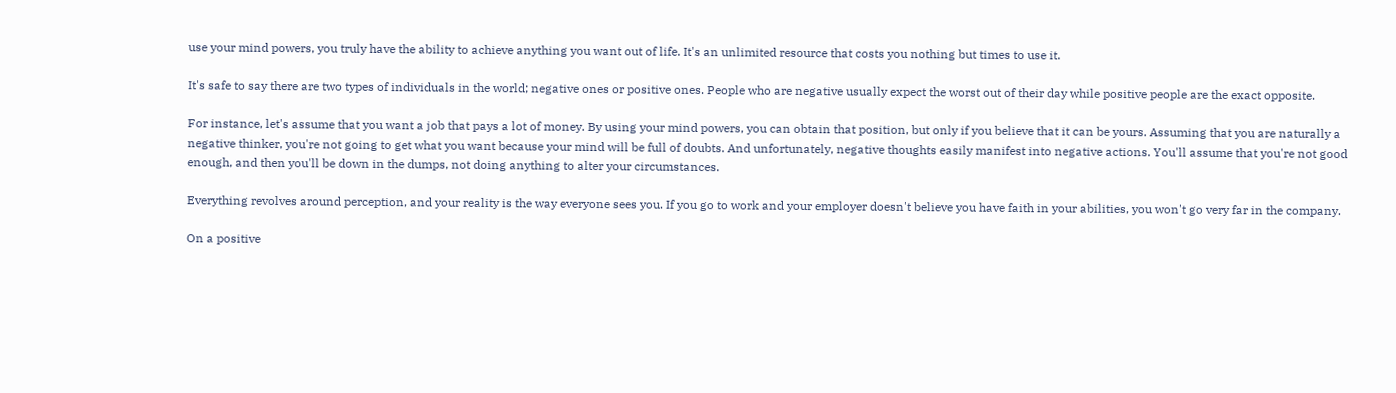use your mind powers, you truly have the ability to achieve anything you want out of life. It's an unlimited resource that costs you nothing but times to use it.

It's safe to say there are two types of individuals in the world; negative ones or positive ones. People who are negative usually expect the worst out of their day while positive people are the exact opposite.

For instance, let's assume that you want a job that pays a lot of money. By using your mind powers, you can obtain that position, but only if you believe that it can be yours. Assuming that you are naturally a negative thinker, you're not going to get what you want because your mind will be full of doubts. And unfortunately, negative thoughts easily manifest into negative actions. You'll assume that you're not good enough, and then you'll be down in the dumps, not doing anything to alter your circumstances.

Everything revolves around perception, and your reality is the way everyone sees you. If you go to work and your employer doesn't believe you have faith in your abilities, you won't go very far in the company.

On a positive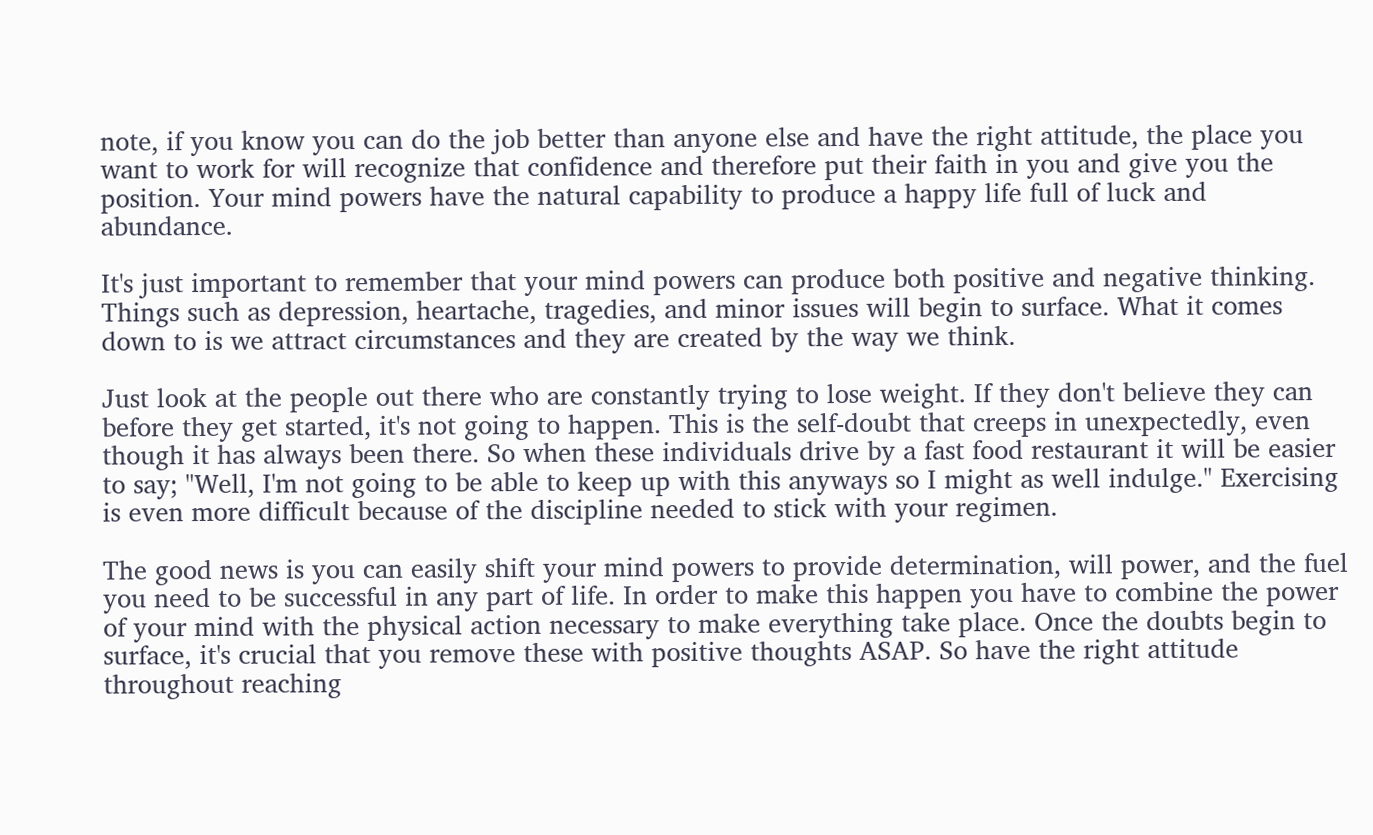note, if you know you can do the job better than anyone else and have the right attitude, the place you want to work for will recognize that confidence and therefore put their faith in you and give you the position. Your mind powers have the natural capability to produce a happy life full of luck and abundance.

It's just important to remember that your mind powers can produce both positive and negative thinking. Things such as depression, heartache, tragedies, and minor issues will begin to surface. What it comes down to is we attract circumstances and they are created by the way we think.

Just look at the people out there who are constantly trying to lose weight. If they don't believe they can before they get started, it's not going to happen. This is the self-doubt that creeps in unexpectedly, even though it has always been there. So when these individuals drive by a fast food restaurant it will be easier to say; "Well, I'm not going to be able to keep up with this anyways so I might as well indulge." Exercising is even more difficult because of the discipline needed to stick with your regimen.

The good news is you can easily shift your mind powers to provide determination, will power, and the fuel you need to be successful in any part of life. In order to make this happen you have to combine the power of your mind with the physical action necessary to make everything take place. Once the doubts begin to surface, it's crucial that you remove these with positive thoughts ASAP. So have the right attitude throughout reaching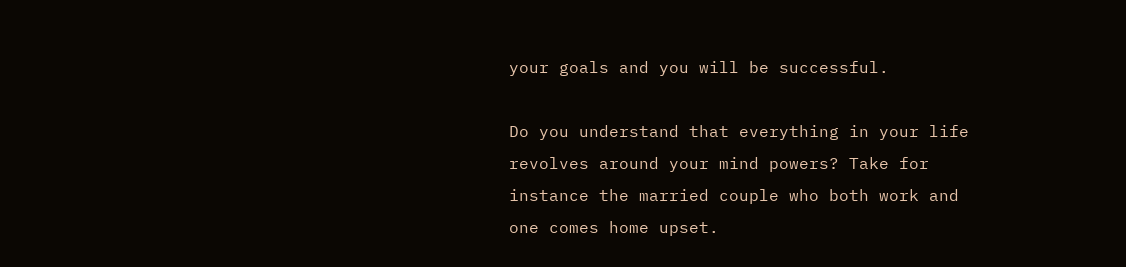your goals and you will be successful.

Do you understand that everything in your life revolves around your mind powers? Take for instance the married couple who both work and one comes home upset.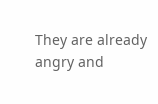They are already angry and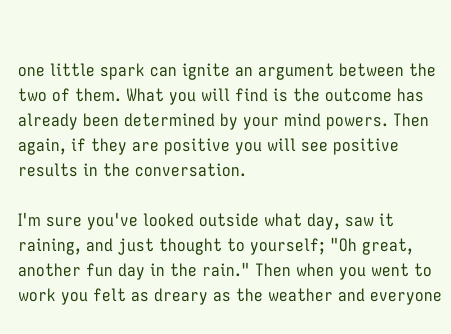one little spark can ignite an argument between the two of them. What you will find is the outcome has already been determined by your mind powers. Then again, if they are positive you will see positive results in the conversation.

I'm sure you've looked outside what day, saw it raining, and just thought to yourself; "Oh great, another fun day in the rain." Then when you went to work you felt as dreary as the weather and everyone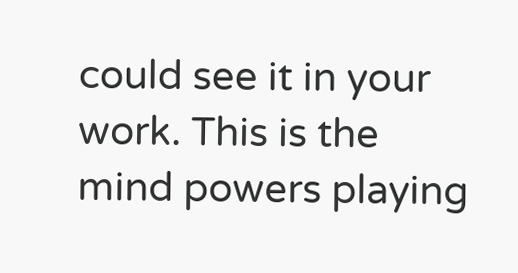could see it in your work. This is the mind powers playing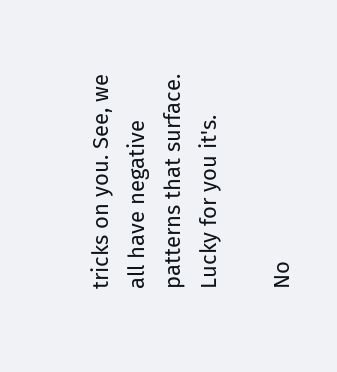tricks on you. See, we all have negative patterns that surface. Lucky for you it's.

No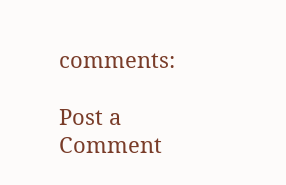comments:

Post a Comment